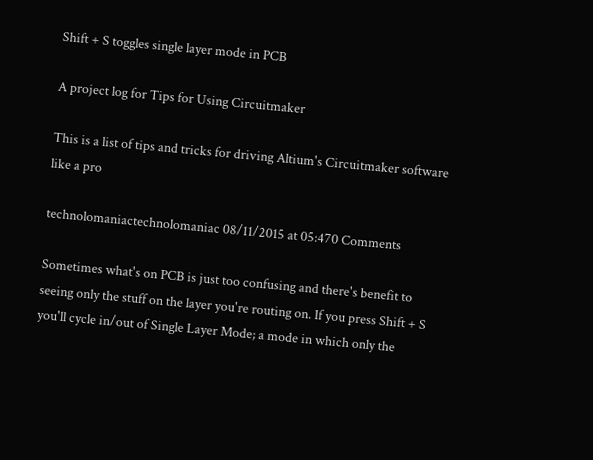Shift + S toggles single layer mode in PCB

A project log for Tips for Using Circuitmaker

This is a list of tips and tricks for driving Altium's Circuitmaker software like a pro

technolomaniactechnolomaniac 08/11/2015 at 05:470 Comments

Sometimes what's on PCB is just too confusing and there's benefit to seeing only the stuff on the layer you're routing on. If you press Shift + S you'll cycle in/out of Single Layer Mode; a mode in which only the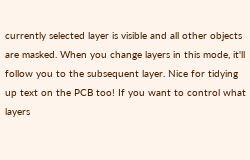currently selected layer is visible and all other objects are masked. When you change layers in this mode, it'll follow you to the subsequent layer. Nice for tidying up text on the PCB too! If you want to control what layers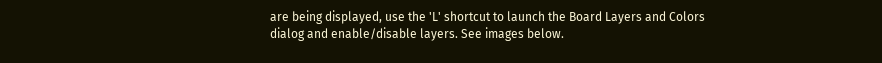are being displayed, use the 'L' shortcut to launch the Board Layers and Colors dialog and enable/disable layers. See images below.